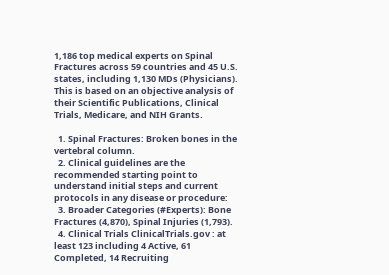1,186 top medical experts on Spinal Fractures across 59 countries and 45 U.S. states, including 1,130 MDs (Physicians). This is based on an objective analysis of their Scientific Publications, Clinical Trials, Medicare, and NIH Grants.

  1. Spinal Fractures: Broken bones in the vertebral column.
  2. Clinical guidelines are the recommended starting point to understand initial steps and current protocols in any disease or procedure:
  3. Broader Categories (#Experts): Bone Fractures (4,870), Spinal Injuries (1,793).
  4. Clinical Trials ClinicalTrials.gov : at least 123 including 4 Active, 61 Completed, 14 Recruiting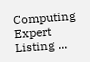Computing Expert Listing ...